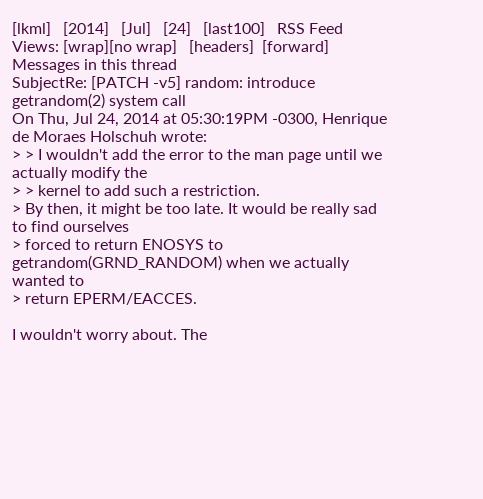[lkml]   [2014]   [Jul]   [24]   [last100]   RSS Feed
Views: [wrap][no wrap]   [headers]  [forward]
Messages in this thread
SubjectRe: [PATCH -v5] random: introduce getrandom(2) system call
On Thu, Jul 24, 2014 at 05:30:19PM -0300, Henrique de Moraes Holschuh wrote:
> > I wouldn't add the error to the man page until we actually modify the
> > kernel to add such a restriction.
> By then, it might be too late. It would be really sad to find ourselves
> forced to return ENOSYS to getrandom(GRND_RANDOM) when we actually wanted to
> return EPERM/EACCES.

I wouldn't worry about. The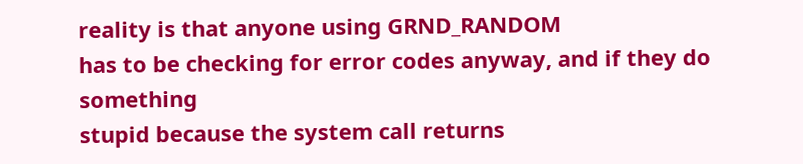reality is that anyone using GRND_RANDOM
has to be checking for error codes anyway, and if they do something
stupid because the system call returns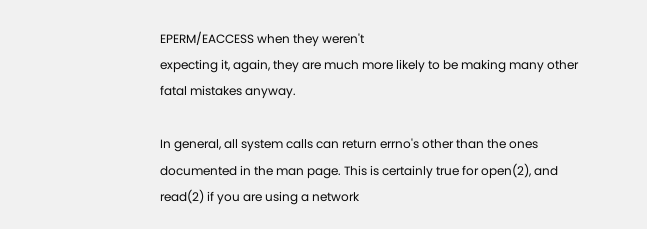EPERM/EACCESS when they weren't
expecting it, again, they are much more likely to be making many other
fatal mistakes anyway.

In general, all system calls can return errno's other than the ones
documented in the man page. This is certainly true for open(2), and
read(2) if you are using a network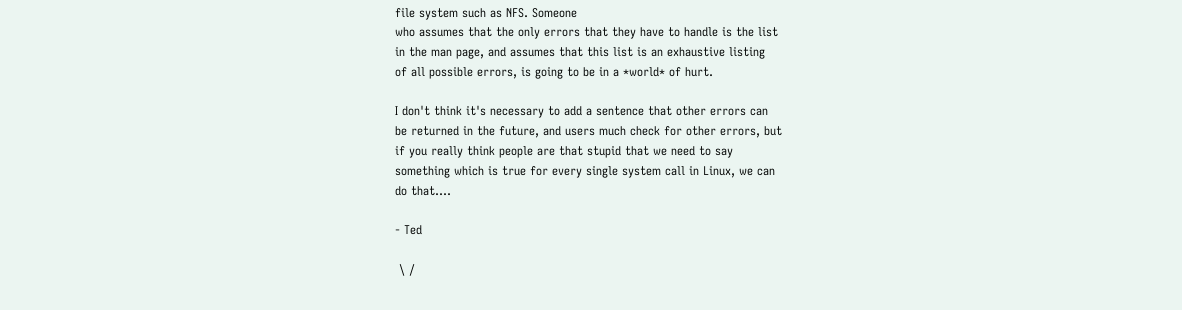file system such as NFS. Someone
who assumes that the only errors that they have to handle is the list
in the man page, and assumes that this list is an exhaustive listing
of all possible errors, is going to be in a *world* of hurt.

I don't think it's necessary to add a sentence that other errors can
be returned in the future, and users much check for other errors, but
if you really think people are that stupid that we need to say
something which is true for every single system call in Linux, we can
do that....

- Ted

 \ /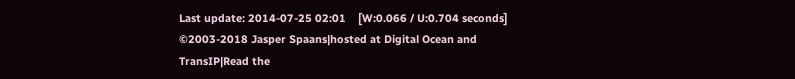Last update: 2014-07-25 02:01    [W:0.066 / U:0.704 seconds]
©2003-2018 Jasper Spaans|hosted at Digital Ocean and TransIP|Read the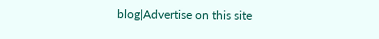blog|Advertise on this site